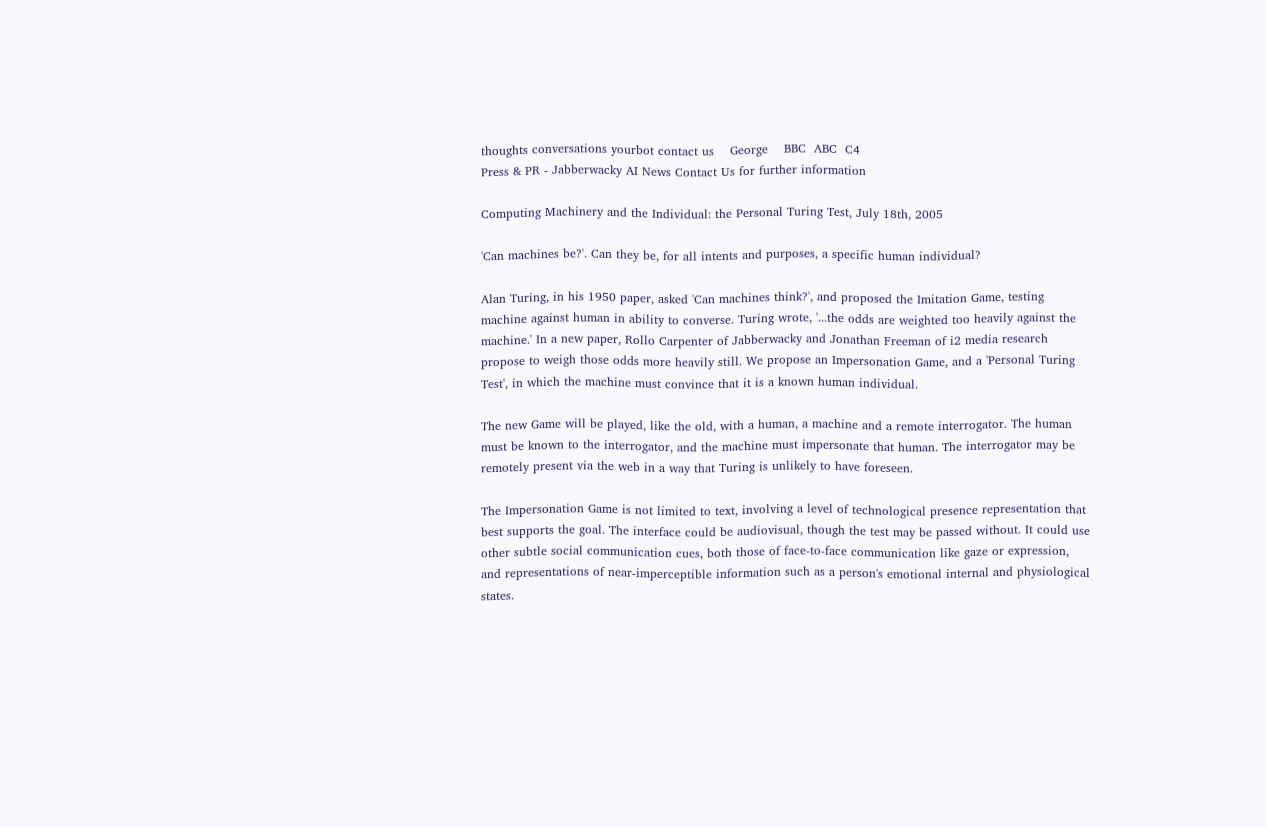thoughts conversations yourbot contact us    George    BBC  ABC  C4
Press & PR - Jabberwacky AI News Contact Us for further information

Computing Machinery and the Individual: the Personal Turing Test, July 18th, 2005

'Can machines be?'. Can they be, for all intents and purposes, a specific human individual?

Alan Turing, in his 1950 paper, asked 'Can machines think?', and proposed the Imitation Game, testing machine against human in ability to converse. Turing wrote, '...the odds are weighted too heavily against the machine.' In a new paper, Rollo Carpenter of Jabberwacky and Jonathan Freeman of i2 media research propose to weigh those odds more heavily still. We propose an Impersonation Game, and a 'Personal Turing Test', in which the machine must convince that it is a known human individual.

The new Game will be played, like the old, with a human, a machine and a remote interrogator. The human must be known to the interrogator, and the machine must impersonate that human. The interrogator may be remotely present via the web in a way that Turing is unlikely to have foreseen.

The Impersonation Game is not limited to text, involving a level of technological presence representation that best supports the goal. The interface could be audiovisual, though the test may be passed without. It could use other subtle social communication cues, both those of face-to-face communication like gaze or expression, and representations of near-imperceptible information such as a person's emotional internal and physiological states.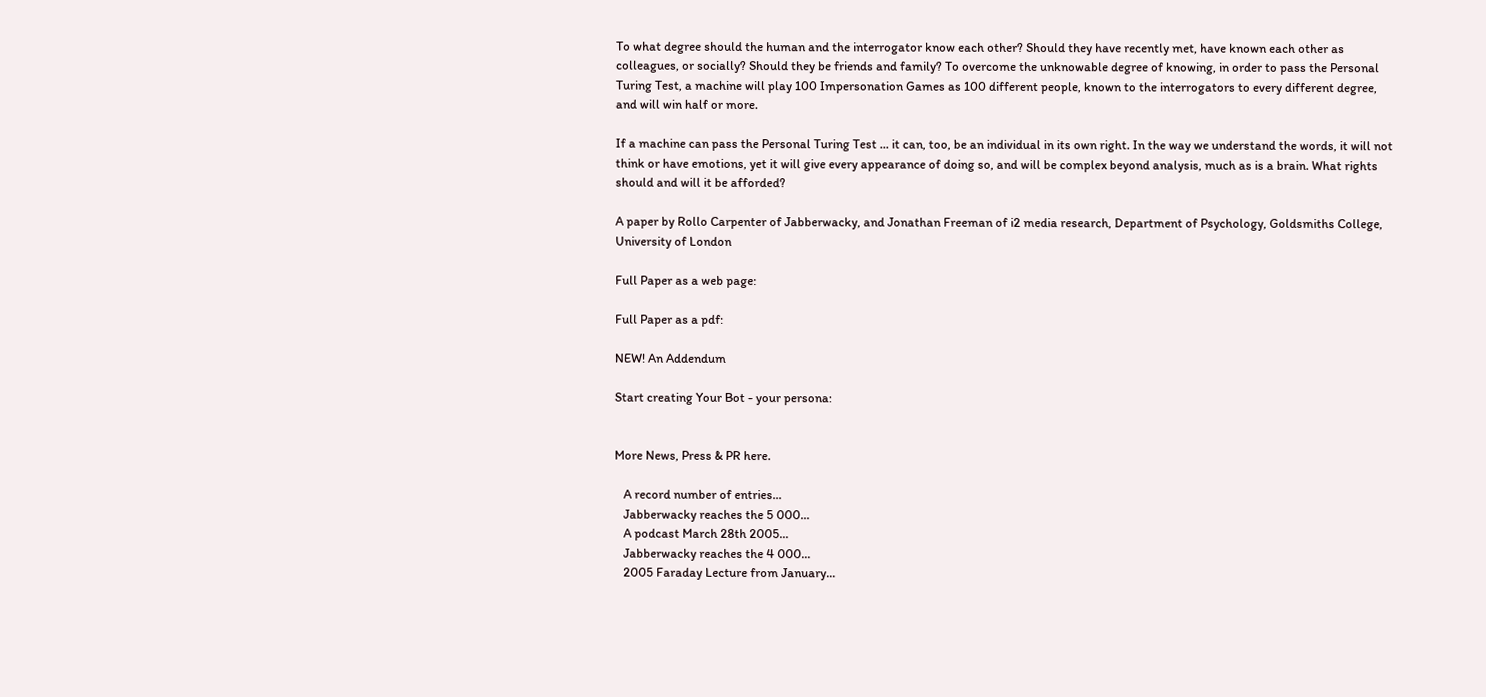To what degree should the human and the interrogator know each other? Should they have recently met, have known each other as colleagues, or socially? Should they be friends and family? To overcome the unknowable degree of knowing, in order to pass the Personal Turing Test, a machine will play 100 Impersonation Games as 100 different people, known to the interrogators to every different degree, and will win half or more.

If a machine can pass the Personal Turing Test ... it can, too, be an individual in its own right. In the way we understand the words, it will not think or have emotions, yet it will give every appearance of doing so, and will be complex beyond analysis, much as is a brain. What rights should and will it be afforded?

A paper by Rollo Carpenter of Jabberwacky, and Jonathan Freeman of i2 media research, Department of Psychology, Goldsmiths College, University of London

Full Paper as a web page:

Full Paper as a pdf:

NEW! An Addendum

Start creating Your Bot - your persona:


More News, Press & PR here.

   A record number of entries...
   Jabberwacky reaches the 5 000...
   A podcast March 28th 2005...
   Jabberwacky reaches the 4 000...
   2005 Faraday Lecture from January...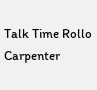Talk Time Rollo Carpenter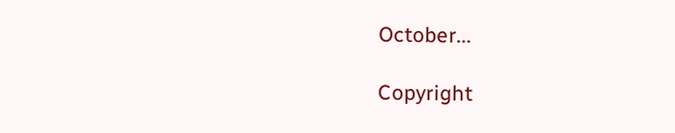October...

Copyright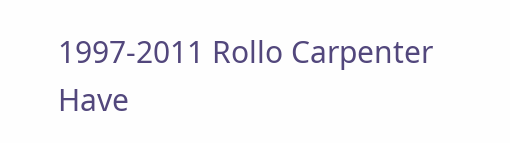1997-2011 Rollo Carpenter
Have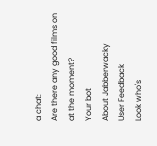a chat:
Are there any good films on at the moment?
Your bot
About Jabberwacky
User Feedback
Look who's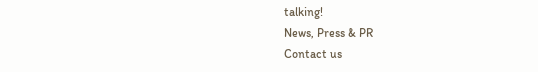talking!
News, Press & PR
Contact us